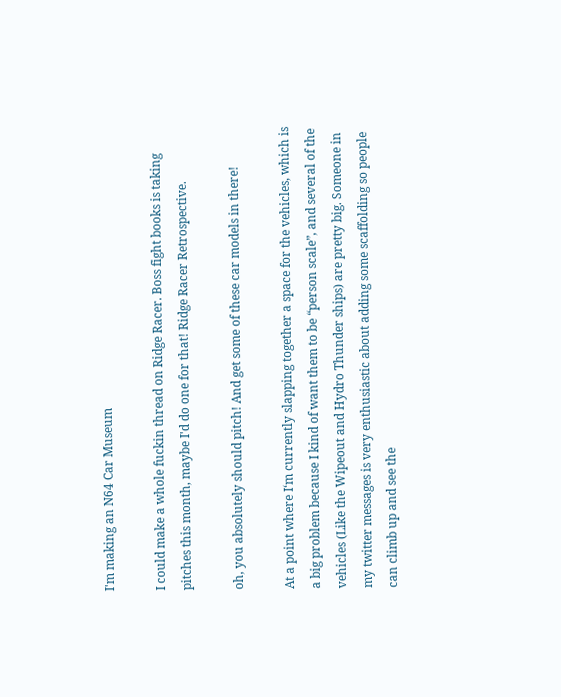I'm making an N64 Car Museum

I could make a whole fuckin thread on Ridge Racer. Boss fight books is taking pitches this month, maybe I'd do one for that! Ridge Racer Retrospective.

oh, you absolutely should pitch! And get some of these car models in there!

At a point where I‘m currently slapping together a space for the vehicles, which is a big problem because I kind of want them to be “person scale”, and several of the vehicles (Like the Wipeout and Hydro Thunder ships) are pretty big. Someone in my twitter messages is very enthusiastic about adding some scaffolding so people can climb up and see the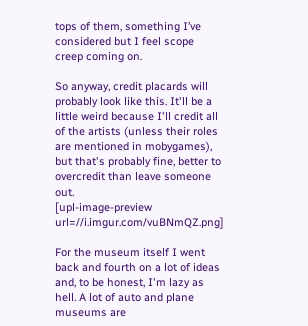tops of them, something I’ve considered but I feel scope creep coming on.

So anyway, credit placards will probably look like this. It'll be a little weird because I'll credit all of the artists (unless their roles are mentioned in mobygames), but that's probably fine, better to overcredit than leave someone out.
[upl-image-preview url=//i.imgur.com/vuBNmQZ.png]

For the museum itself I went back and fourth on a lot of ideas and, to be honest, I'm lazy as hell. A lot of auto and plane museums are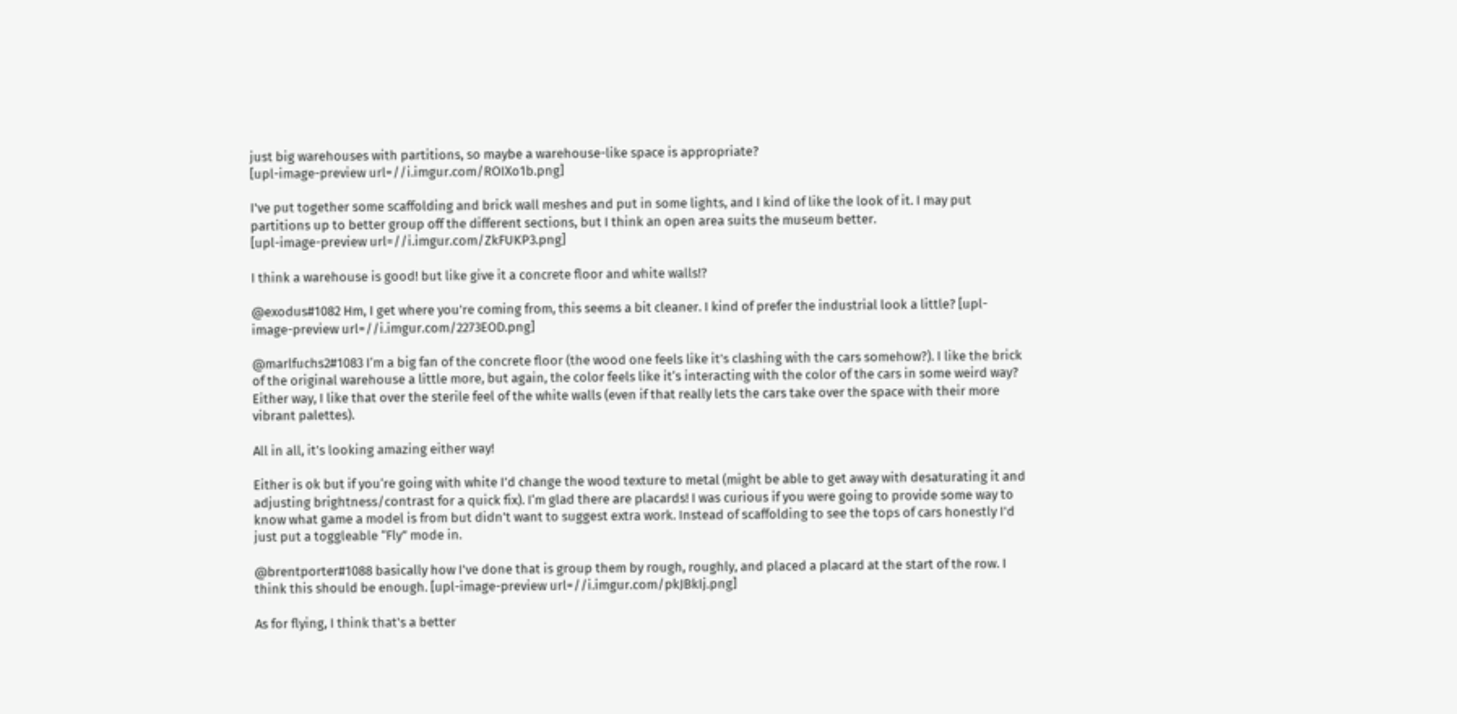just big warehouses with partitions, so maybe a warehouse-like space is appropriate?
[upl-image-preview url=//i.imgur.com/ROIXo1b.png]

I've put together some scaffolding and brick wall meshes and put in some lights, and I kind of like the look of it. I may put partitions up to better group off the different sections, but I think an open area suits the museum better.
[upl-image-preview url=//i.imgur.com/ZkFUKP3.png]

I think a warehouse is good! but like give it a concrete floor and white walls!?

@exodus#1082 Hm, I get where you're coming from, this seems a bit cleaner. I kind of prefer the industrial look a little? [upl-image-preview url=//i.imgur.com/2273EOD.png]

@marlfuchs2#1083 I‘m a big fan of the concrete floor (the wood one feels like it’s clashing with the cars somehow?). I like the brick of the original warehouse a little more, but again, the color feels like it‘s interacting with the color of the cars in some weird way? Either way, I like that over the sterile feel of the white walls (even if that really lets the cars take over the space with their more vibrant palettes).

All in all, it’s looking amazing either way!

Either is ok but if you‘re going with white I’d change the wood texture to metal (might be able to get away with desaturating it and adjusting brightness/contrast for a quick fix). I‘m glad there are placards! I was curious if you were going to provide some way to know what game a model is from but didn’t want to suggest extra work. Instead of scaffolding to see the tops of cars honestly I'd just put a toggleable “Fly” mode in.

@brentporter#1088 basically how I've done that is group them by rough, roughly, and placed a placard at the start of the row. I think this should be enough. [upl-image-preview url=//i.imgur.com/pkJBkIj.png]

As for flying, I think that's a better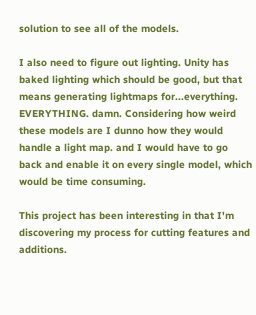solution to see all of the models.

I also need to figure out lighting. Unity has baked lighting which should be good, but that means generating lightmaps for...everything. EVERYTHING. damn. Considering how weird these models are I dunno how they would handle a light map. and I would have to go back and enable it on every single model, which would be time consuming.

This project has been interesting in that I'm discovering my process for cutting features and additions.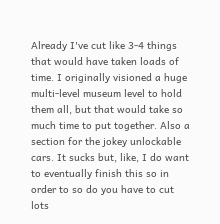Already I've cut like 3-4 things that would have taken loads of time. I originally visioned a huge multi-level museum level to hold them all, but that would take so much time to put together. Also a section for the jokey unlockable cars. It sucks but, like, I do want to eventually finish this so in order to so do you have to cut lots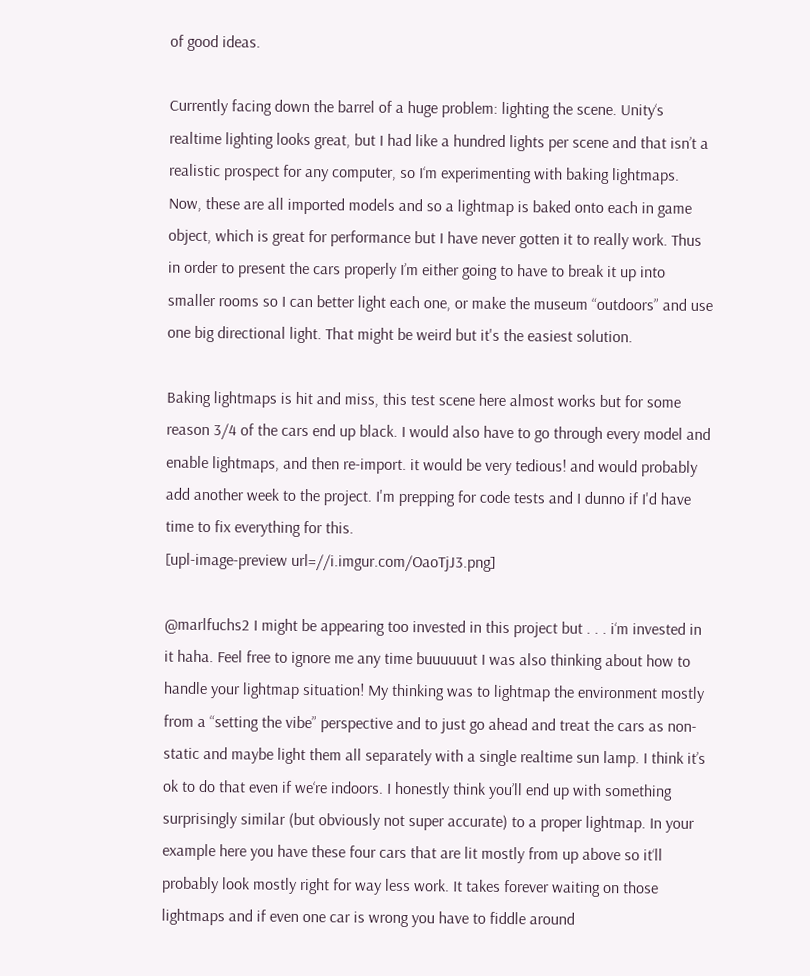of good ideas.

Currently facing down the barrel of a huge problem: lighting the scene. Unity‘s realtime lighting looks great, but I had like a hundred lights per scene and that isn’t a realistic prospect for any computer, so I‘m experimenting with baking lightmaps. Now, these are all imported models and so a lightmap is baked onto each in game object, which is great for performance but I have never gotten it to really work. Thus in order to present the cars properly I’m either going to have to break it up into smaller rooms so I can better light each one, or make the museum “outdoors” and use one big directional light. That might be weird but it's the easiest solution.

Baking lightmaps is hit and miss, this test scene here almost works but for some reason 3/4 of the cars end up black. I would also have to go through every model and enable lightmaps, and then re-import. it would be very tedious! and would probably add another week to the project. I'm prepping for code tests and I dunno if I'd have time to fix everything for this.
[upl-image-preview url=//i.imgur.com/OaoTjJ3.png]

@marlfuchs2 I might be appearing too invested in this project but . . . i‘m invested in it haha. Feel free to ignore me any time buuuuuut I was also thinking about how to handle your lightmap situation! My thinking was to lightmap the environment mostly from a “setting the vibe” perspective and to just go ahead and treat the cars as non-static and maybe light them all separately with a single realtime sun lamp. I think it’s ok to do that even if we‘re indoors. I honestly think you’ll end up with something surprisingly similar (but obviously not super accurate) to a proper lightmap. In your example here you have these four cars that are lit mostly from up above so it‘ll probably look mostly right for way less work. It takes forever waiting on those lightmaps and if even one car is wrong you have to fiddle around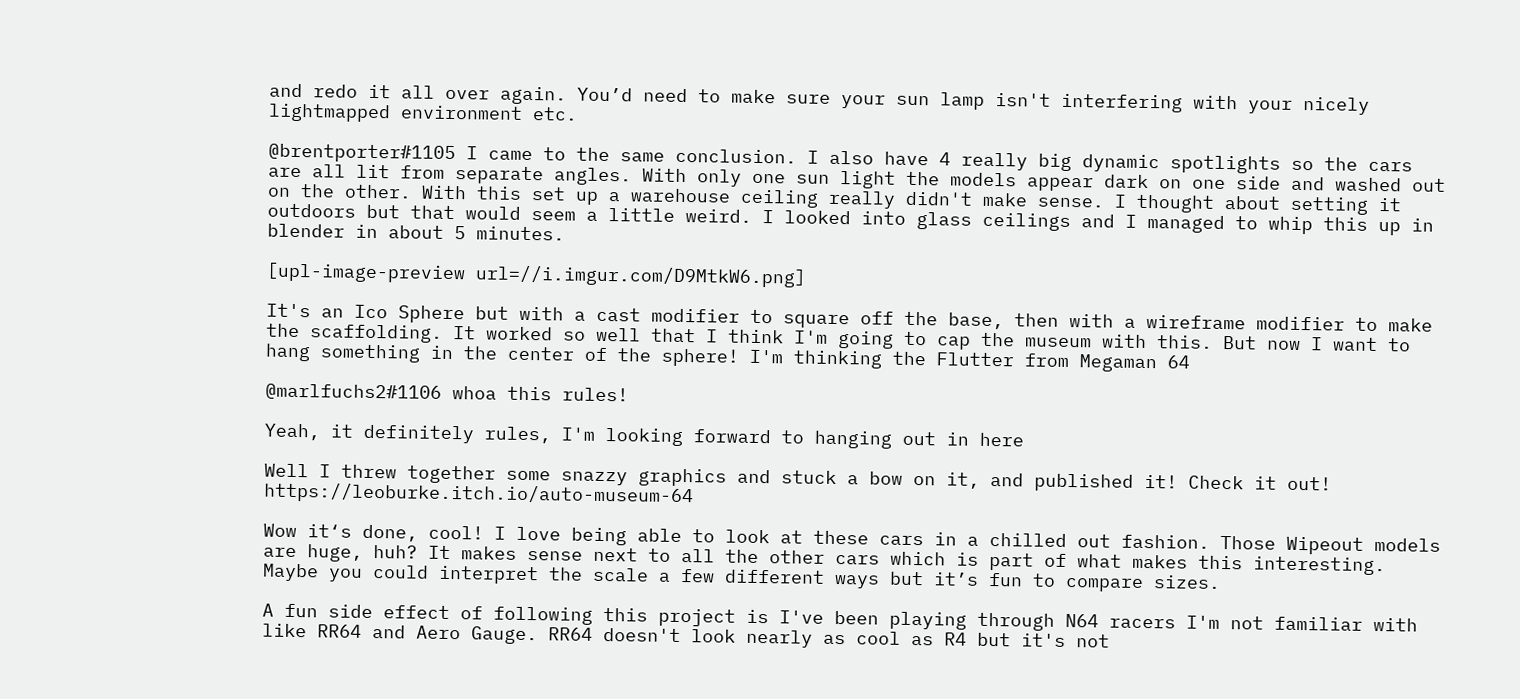and redo it all over again. You’d need to make sure your sun lamp isn't interfering with your nicely lightmapped environment etc.

@brentporter#1105 I came to the same conclusion. I also have 4 really big dynamic spotlights so the cars are all lit from separate angles. With only one sun light the models appear dark on one side and washed out on the other. With this set up a warehouse ceiling really didn't make sense. I thought about setting it outdoors but that would seem a little weird. I looked into glass ceilings and I managed to whip this up in blender in about 5 minutes.

[upl-image-preview url=//i.imgur.com/D9MtkW6.png]

It's an Ico Sphere but with a cast modifier to square off the base, then with a wireframe modifier to make the scaffolding. It worked so well that I think I'm going to cap the museum with this. But now I want to hang something in the center of the sphere! I'm thinking the Flutter from Megaman 64

@marlfuchs2#1106 whoa this rules!

Yeah, it definitely rules, I'm looking forward to hanging out in here

Well I threw together some snazzy graphics and stuck a bow on it, and published it! Check it out! https://leoburke.itch.io/auto-museum-64

Wow it‘s done, cool! I love being able to look at these cars in a chilled out fashion. Those Wipeout models are huge, huh? It makes sense next to all the other cars which is part of what makes this interesting. Maybe you could interpret the scale a few different ways but it’s fun to compare sizes.

A fun side effect of following this project is I've been playing through N64 racers I'm not familiar with like RR64 and Aero Gauge. RR64 doesn't look nearly as cool as R4 but it's not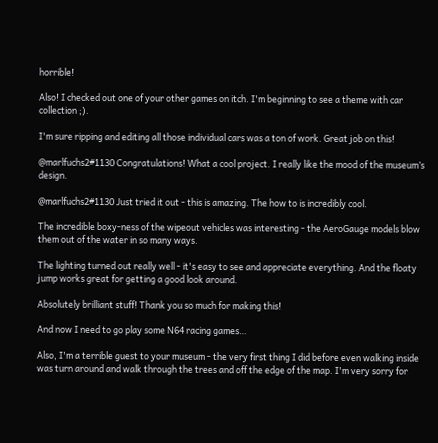horrible!

Also! I checked out one of your other games on itch. I'm beginning to see a theme with car collection ;).

I'm sure ripping and editing all those individual cars was a ton of work. Great job on this!

@marlfuchs2#1130 Congratulations! What a cool project. I really like the mood of the museum’s design.

@marlfuchs2#1130 Just tried it out - this is amazing. The how to is incredibly cool.

The incredible boxy-ness of the wipeout vehicles was interesting - the AeroGauge models blow them out of the water in so many ways.

The lighting turned out really well - it's easy to see and appreciate everything. And the floaty jump works great for getting a good look around.

Absolutely brilliant stuff! Thank you so much for making this!

And now I need to go play some N64 racing games…

Also, I'm a terrible guest to your museum - the very first thing I did before even walking inside was turn around and walk through the trees and off the edge of the map. I'm very sorry for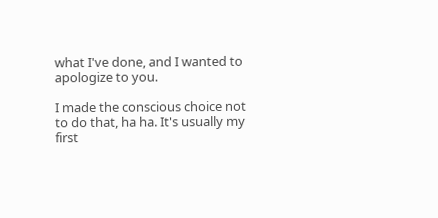what I've done, and I wanted to apologize to you.

I made the conscious choice not to do that, ha ha. It's usually my first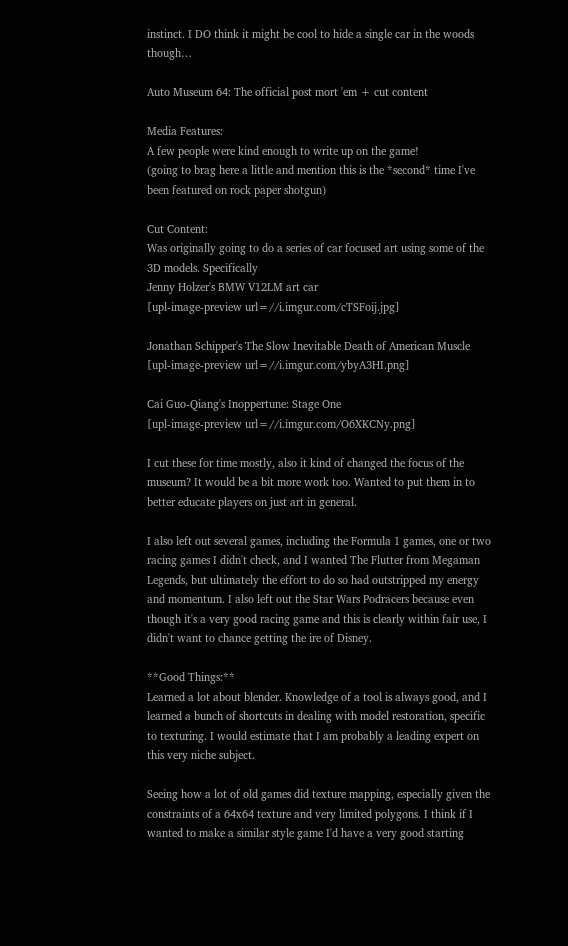instinct. I DO think it might be cool to hide a single car in the woods though…

Auto Museum 64: The official post mort 'em + cut content

Media Features:
A few people were kind enough to write up on the game!
(going to brag here a little and mention this is the *second* time I've been featured on rock paper shotgun)

Cut Content:
Was originally going to do a series of car focused art using some of the 3D models. Specifically
Jenny Holzer's BMW V12LM art car
[upl-image-preview url=//i.imgur.com/cTSFoij.jpg]

Jonathan Schipper's The Slow Inevitable Death of American Muscle
[upl-image-preview url=//i.imgur.com/ybyA3HI.png]

Cai Guo-Qiang's Inoppertune: Stage One
[upl-image-preview url=//i.imgur.com/O6XKCNy.png]

I cut these for time mostly, also it kind of changed the focus of the museum? It would be a bit more work too. Wanted to put them in to better educate players on just art in general.

I also left out several games, including the Formula 1 games, one or two racing games I didn't check, and I wanted The Flutter from Megaman Legends, but ultimately the effort to do so had outstripped my energy and momentum. I also left out the Star Wars Podracers because even though it's a very good racing game and this is clearly within fair use, I didn't want to chance getting the ire of Disney.

**Good Things:**
Learned a lot about blender. Knowledge of a tool is always good, and I learned a bunch of shortcuts in dealing with model restoration, specific to texturing. I would estimate that I am probably a leading expert on this very niche subject.

Seeing how a lot of old games did texture mapping, especially given the constraints of a 64x64 texture and very limited polygons. I think if I wanted to make a similar style game I'd have a very good starting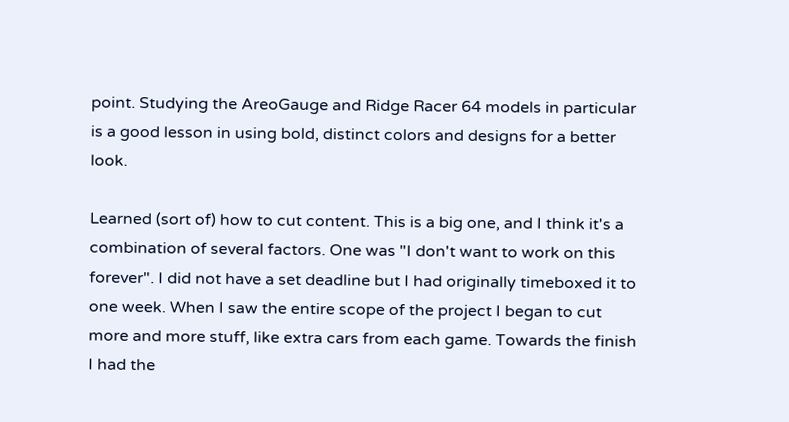point. Studying the AreoGauge and Ridge Racer 64 models in particular is a good lesson in using bold, distinct colors and designs for a better look.

Learned (sort of) how to cut content. This is a big one, and I think it's a combination of several factors. One was "I don't want to work on this forever". I did not have a set deadline but I had originally timeboxed it to one week. When I saw the entire scope of the project I began to cut more and more stuff, like extra cars from each game. Towards the finish I had the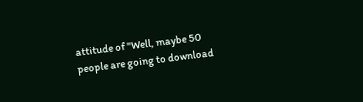attitude of "Well, maybe 50 people are going to download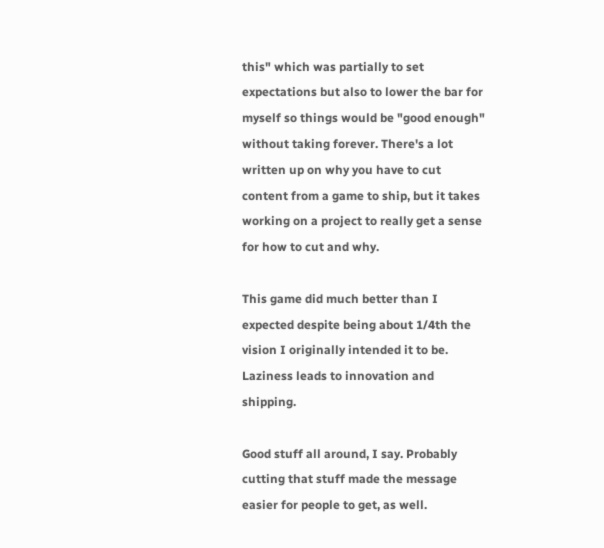this" which was partially to set expectations but also to lower the bar for myself so things would be "good enough" without taking forever. There's a lot written up on why you have to cut content from a game to ship, but it takes working on a project to really get a sense for how to cut and why.

This game did much better than I expected despite being about 1/4th the vision I originally intended it to be. Laziness leads to innovation and shipping.

Good stuff all around, I say. Probably cutting that stuff made the message easier for people to get, as well.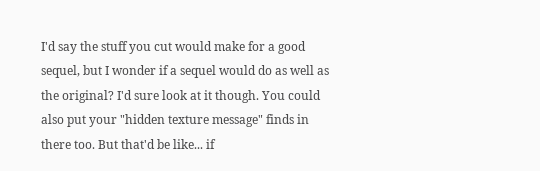I'd say the stuff you cut would make for a good sequel, but I wonder if a sequel would do as well as the original? I'd sure look at it though. You could also put your "hidden texture message" finds in there too. But that'd be like... if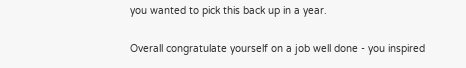you wanted to pick this back up in a year.

Overall congratulate yourself on a job well done - you inspired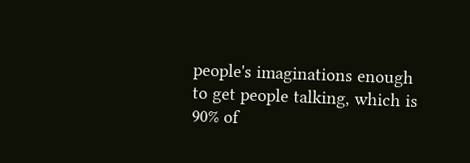people's imaginations enough to get people talking, which is 90% of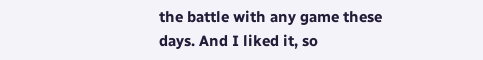the battle with any game these days. And I liked it, so